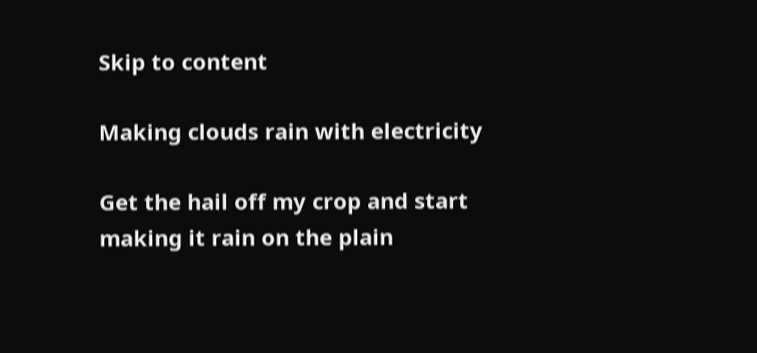Skip to content

Making clouds rain with electricity

Get the hail off my crop and start making it rain on the plain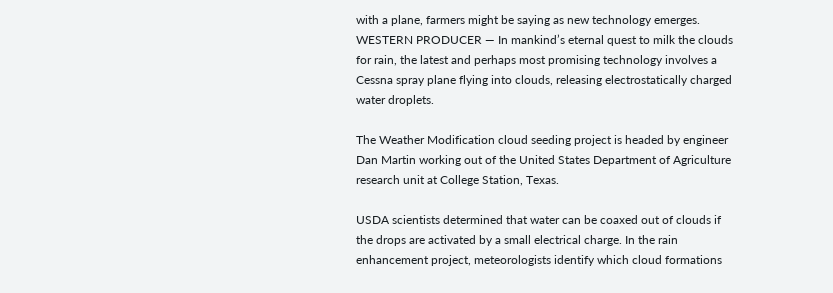with a plane, farmers might be saying as new technology emerges.
WESTERN PRODUCER — In mankind’s eternal quest to milk the clouds for rain, the latest and perhaps most promising technology involves a Cessna spray plane flying into clouds, releasing electrostatically charged water droplets.

The Weather Modification cloud seeding project is headed by engineer Dan Martin working out of the United States Department of Agriculture research unit at College Station, Texas.

USDA scientists determined that water can be coaxed out of clouds if the drops are activated by a small electrical charge. In the rain enhancement project, meteorologists identify which cloud formations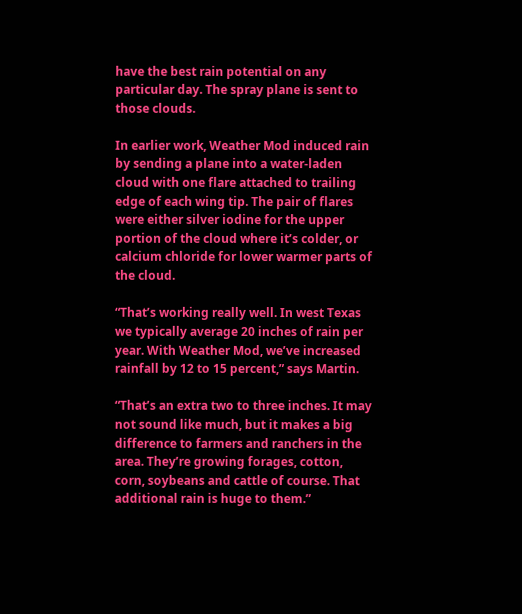have the best rain potential on any particular day. The spray plane is sent to those clouds.

In earlier work, Weather Mod induced rain by sending a plane into a water-laden cloud with one flare attached to trailing edge of each wing tip. The pair of flares were either silver iodine for the upper portion of the cloud where it’s colder, or calcium chloride for lower warmer parts of the cloud.

“That’s working really well. In west Texas we typically average 20 inches of rain per year. With Weather Mod, we’ve increased rainfall by 12 to 15 percent,” says Martin.

“That’s an extra two to three inches. It may not sound like much, but it makes a big difference to farmers and ranchers in the area. They’re growing forages, cotton, corn, soybeans and cattle of course. That additional rain is huge to them.”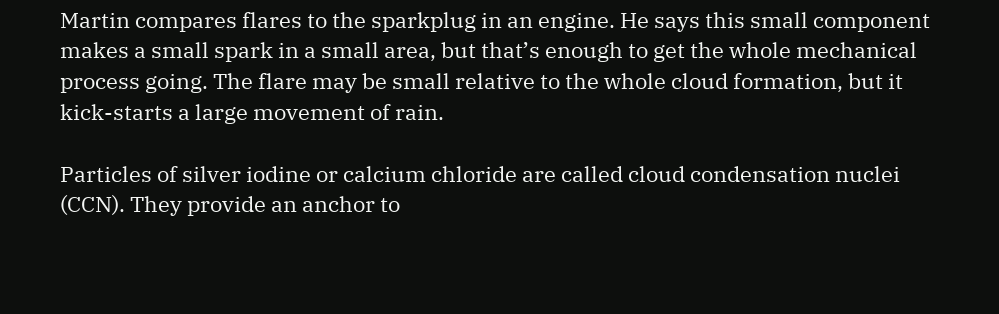Martin compares flares to the sparkplug in an engine. He says this small component makes a small spark in a small area, but that’s enough to get the whole mechanical process going. The flare may be small relative to the whole cloud formation, but it kick-starts a large movement of rain.

Particles of silver iodine or calcium chloride are called cloud condensation nuclei (CCN). They provide an anchor to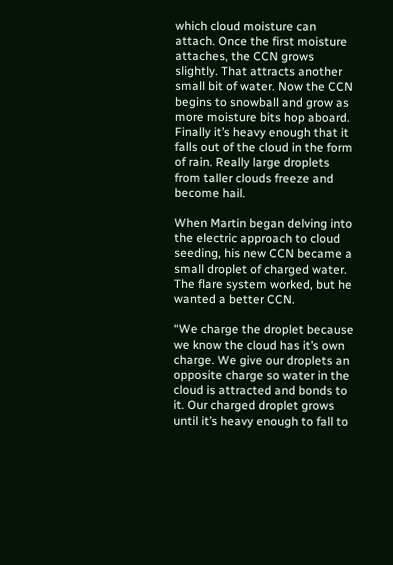which cloud moisture can attach. Once the first moisture attaches, the CCN grows slightly. That attracts another small bit of water. Now the CCN begins to snowball and grow as more moisture bits hop aboard. Finally it’s heavy enough that it falls out of the cloud in the form of rain. Really large droplets from taller clouds freeze and become hail.

When Martin began delving into the electric approach to cloud seeding, his new CCN became a small droplet of charged water. The flare system worked, but he wanted a better CCN.

“We charge the droplet because we know the cloud has it’s own charge. We give our droplets an opposite charge so water in the cloud is attracted and bonds to it. Our charged droplet grows until it’s heavy enough to fall to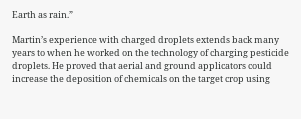Earth as rain.”

Martin’s experience with charged droplets extends back many years to when he worked on the technology of charging pesticide droplets. He proved that aerial and ground applicators could increase the deposition of chemicals on the target crop using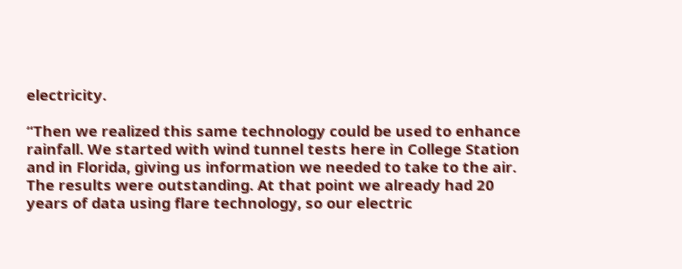electricity.

“Then we realized this same technology could be used to enhance rainfall. We started with wind tunnel tests here in College Station and in Florida, giving us information we needed to take to the air. The results were outstanding. At that point we already had 20 years of data using flare technology, so our electric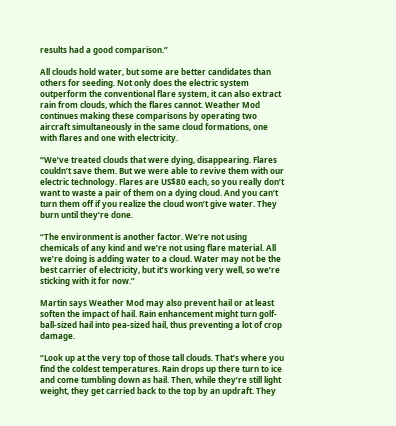results had a good comparison.”

All clouds hold water, but some are better candidates than others for seeding. Not only does the electric system outperform the conventional flare system, it can also extract rain from clouds, which the flares cannot. Weather Mod continues making these comparisons by operating two aircraft simultaneously in the same cloud formations, one with flares and one with electricity.

“We’ve treated clouds that were dying, disappearing. Flares couldn’t save them. But we were able to revive them with our electric technology. Flares are US$80 each, so you really don’t want to waste a pair of them on a dying cloud. And you can’t turn them off if you realize the cloud won’t give water. They burn until they’re done.

“The environment is another factor. We’re not using chemicals of any kind and we’re not using flare material. All we’re doing is adding water to a cloud. Water may not be the best carrier of electricity, but it’s working very well, so we’re sticking with it for now.”

Martin says Weather Mod may also prevent hail or at least soften the impact of hail. Rain enhancement might turn golf-ball-sized hail into pea-sized hail, thus preventing a lot of crop damage.

“Look up at the very top of those tall clouds. That’s where you find the coldest temperatures. Rain drops up there turn to ice and come tumbling down as hail. Then, while they’re still light weight, they get carried back to the top by an updraft. They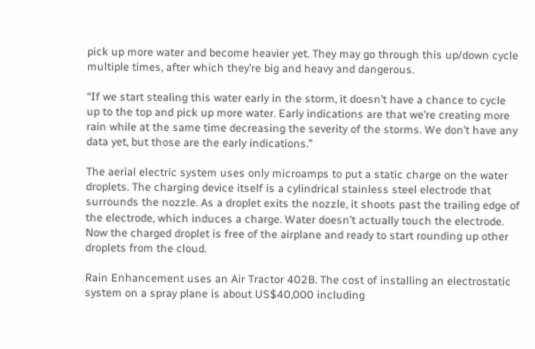pick up more water and become heavier yet. They may go through this up/down cycle multiple times, after which they’re big and heavy and dangerous.

“If we start stealing this water early in the storm, it doesn’t have a chance to cycle up to the top and pick up more water. Early indications are that we’re creating more rain while at the same time decreasing the severity of the storms. We don’t have any data yet, but those are the early indications.”

The aerial electric system uses only microamps to put a static charge on the water droplets. The charging device itself is a cylindrical stainless steel electrode that surrounds the nozzle. As a droplet exits the nozzle, it shoots past the trailing edge of the electrode, which induces a charge. Water doesn’t actually touch the electrode. Now the charged droplet is free of the airplane and ready to start rounding up other droplets from the cloud.

Rain Enhancement uses an Air Tractor 402B. The cost of installing an electrostatic system on a spray plane is about US$40,000 including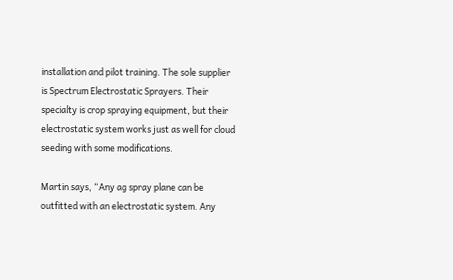installation and pilot training. The sole supplier is Spectrum Electrostatic Sprayers. Their specialty is crop spraying equipment, but their electrostatic system works just as well for cloud seeding with some modifications.

Martin says, “Any ag spray plane can be outfitted with an electrostatic system. Any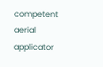competent aerial applicator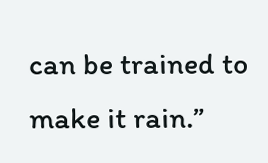can be trained to make it rain.”